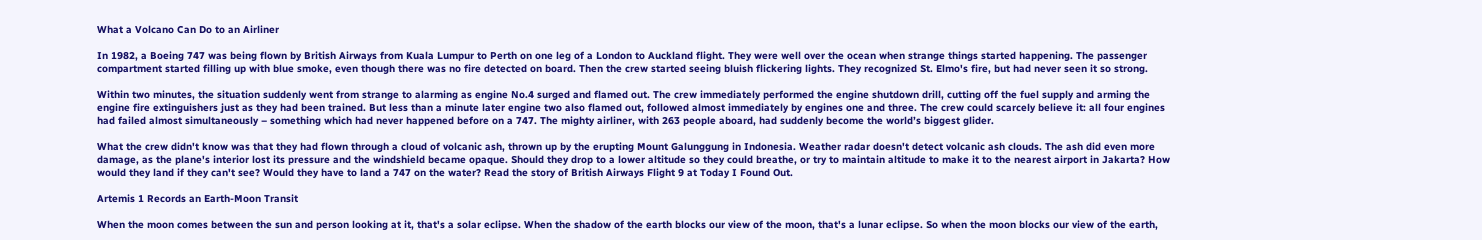What a Volcano Can Do to an Airliner

In 1982, a Boeing 747 was being flown by British Airways from Kuala Lumpur to Perth on one leg of a London to Auckland flight. They were well over the ocean when strange things started happening. The passenger compartment started filling up with blue smoke, even though there was no fire detected on board. Then the crew started seeing bluish flickering lights. They recognized St. Elmo's fire, but had never seen it so strong.

Within two minutes, the situation suddenly went from strange to alarming as engine No.4 surged and flamed out. The crew immediately performed the engine shutdown drill, cutting off the fuel supply and arming the engine fire extinguishers just as they had been trained. But less than a minute later engine two also flamed out, followed almost immediately by engines one and three. The crew could scarcely believe it: all four engines had failed almost simultaneously – something which had never happened before on a 747. The mighty airliner, with 263 people aboard, had suddenly become the world’s biggest glider.

What the crew didn't know was that they had flown through a cloud of volcanic ash, thrown up by the erupting Mount Galunggung in Indonesia. Weather radar doesn't detect volcanic ash clouds. The ash did even more damage, as the plane's interior lost its pressure and the windshield became opaque. Should they drop to a lower altitude so they could breathe, or try to maintain altitude to make it to the nearest airport in Jakarta? How would they land if they can't see? Would they have to land a 747 on the water? Read the story of British Airways Flight 9 at Today I Found Out.

Artemis 1 Records an Earth-Moon Transit

When the moon comes between the sun and person looking at it, that's a solar eclipse. When the shadow of the earth blocks our view of the moon, that's a lunar eclipse. So when the moon blocks our view of the earth,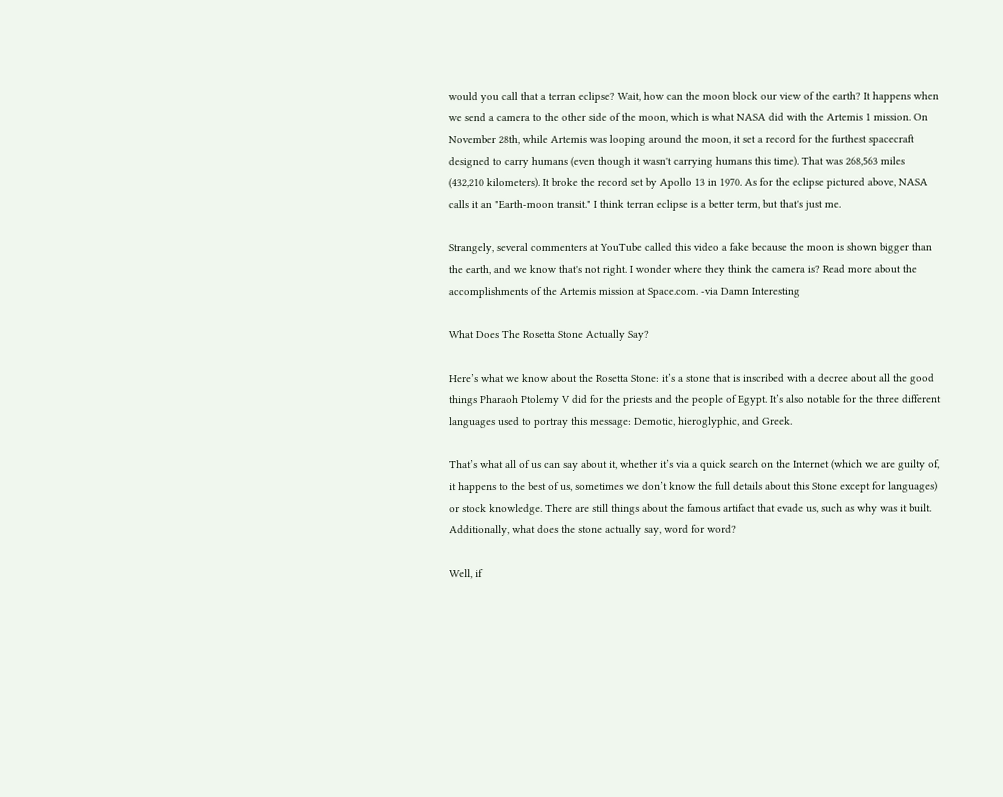would you call that a terran eclipse? Wait, how can the moon block our view of the earth? It happens when we send a camera to the other side of the moon, which is what NASA did with the Artemis 1 mission. On November 28th, while Artemis was looping around the moon, it set a record for the furthest spacecraft designed to carry humans (even though it wasn't carrying humans this time). That was 268,563 miles (432,210 kilometers). It broke the record set by Apollo 13 in 1970. As for the eclipse pictured above, NASA calls it an "Earth-moon transit." I think terran eclipse is a better term, but that's just me.

Strangely, several commenters at YouTube called this video a fake because the moon is shown bigger than the earth, and we know that's not right. I wonder where they think the camera is? Read more about the accomplishments of the Artemis mission at Space.com. -via Damn Interesting

What Does The Rosetta Stone Actually Say?

Here’s what we know about the Rosetta Stone: it’s a stone that is inscribed with a decree about all the good things Pharaoh Ptolemy V did for the priests and the people of Egypt. It’s also notable for the three different languages used to portray this message: Demotic, hieroglyphic, and Greek.

That’s what all of us can say about it, whether it’s via a quick search on the Internet (which we are guilty of, it happens to the best of us, sometimes we don’t know the full details about this Stone except for languages) or stock knowledge. There are still things about the famous artifact that evade us, such as why was it built. Additionally, what does the stone actually say, word for word?

Well, if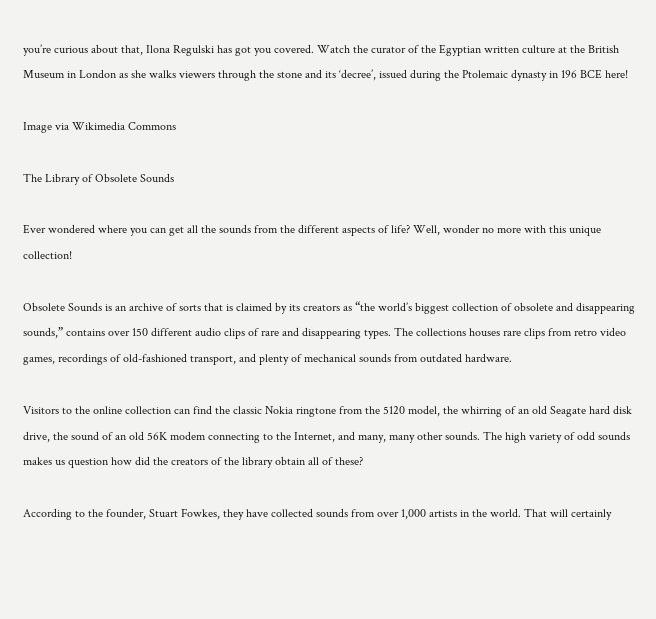you’re curious about that, Ilona Regulski has got you covered. Watch the curator of the Egyptian written culture at the British Museum in London as she walks viewers through the stone and its ‘decree’, issued during the Ptolemaic dynasty in 196 BCE here!

Image via Wikimedia Commons

The Library of Obsolete Sounds

Ever wondered where you can get all the sounds from the different aspects of life? Well, wonder no more with this unique collection!

Obsolete Sounds is an archive of sorts that is claimed by its creators as “the world’s biggest collection of obsolete and disappearing sounds,” contains over 150 different audio clips of rare and disappearing types. The collections houses rare clips from retro video games, recordings of old-fashioned transport, and plenty of mechanical sounds from outdated hardware.

Visitors to the online collection can find the classic Nokia ringtone from the 5120 model, the whirring of an old Seagate hard disk drive, the sound of an old 56K modem connecting to the Internet, and many, many other sounds. The high variety of odd sounds makes us question how did the creators of the library obtain all of these?

According to the founder, Stuart Fowkes, they have collected sounds from over 1,000 artists in the world. That will certainly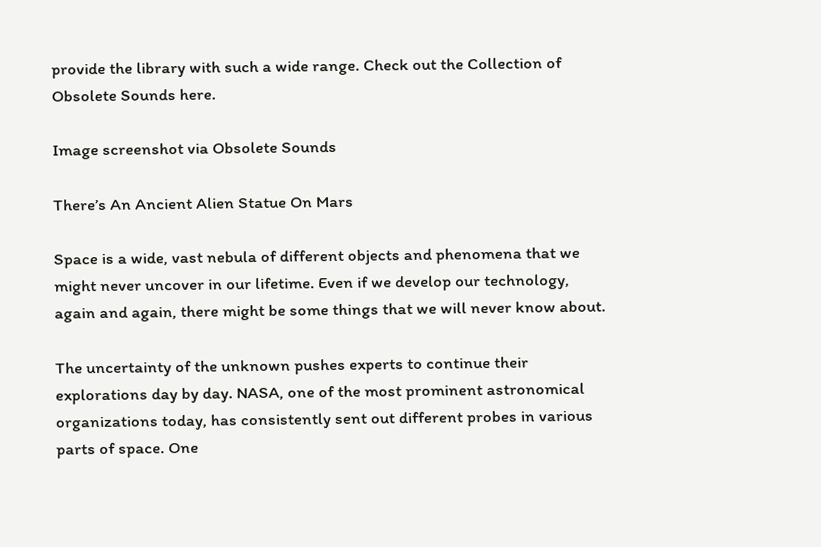provide the library with such a wide range. Check out the Collection of Obsolete Sounds here.

Image screenshot via Obsolete Sounds

There’s An Ancient Alien Statue On Mars

Space is a wide, vast nebula of different objects and phenomena that we might never uncover in our lifetime. Even if we develop our technology, again and again, there might be some things that we will never know about.

The uncertainty of the unknown pushes experts to continue their explorations day by day. NASA, one of the most prominent astronomical organizations today, has consistently sent out different probes in various parts of space. One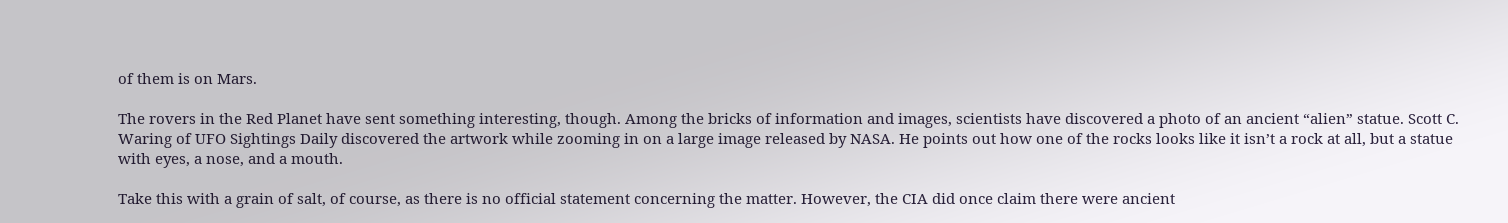of them is on Mars.

The rovers in the Red Planet have sent something interesting, though. Among the bricks of information and images, scientists have discovered a photo of an ancient “alien” statue. Scott C. Waring of UFO Sightings Daily discovered the artwork while zooming in on a large image released by NASA. He points out how one of the rocks looks like it isn’t a rock at all, but a statue with eyes, a nose, and a mouth.

Take this with a grain of salt, of course, as there is no official statement concerning the matter. However, the CIA did once claim there were ancient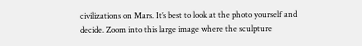civilizations on Mars. It’s best to look at the photo yourself and decide. Zoom into this large image where the sculpture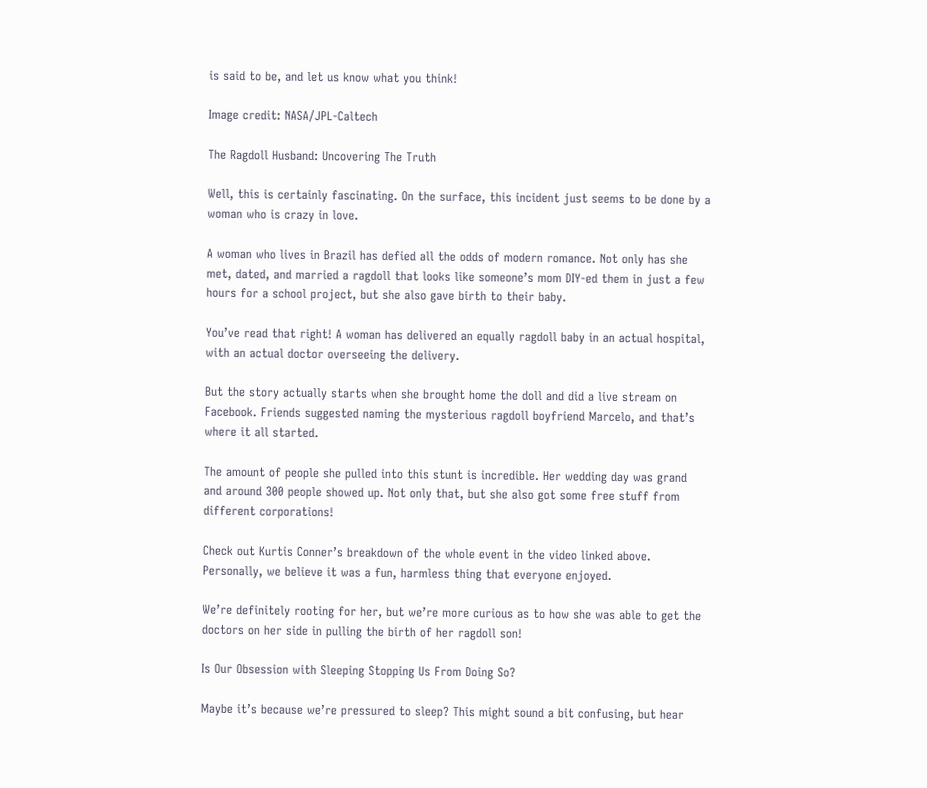is said to be, and let us know what you think!

Image credit: NASA/JPL-Caltech

The Ragdoll Husband: Uncovering The Truth

Well, this is certainly fascinating. On the surface, this incident just seems to be done by a woman who is crazy in love.

A woman who lives in Brazil has defied all the odds of modern romance. Not only has she met, dated, and married a ragdoll that looks like someone’s mom DIY-ed them in just a few hours for a school project, but she also gave birth to their baby.

You’ve read that right! A woman has delivered an equally ragdoll baby in an actual hospital, with an actual doctor overseeing the delivery.

But the story actually starts when she brought home the doll and did a live stream on Facebook. Friends suggested naming the mysterious ragdoll boyfriend Marcelo, and that’s where it all started.

The amount of people she pulled into this stunt is incredible. Her wedding day was grand and around 300 people showed up. Not only that, but she also got some free stuff from different corporations!

Check out Kurtis Conner’s breakdown of the whole event in the video linked above. Personally, we believe it was a fun, harmless thing that everyone enjoyed.

We’re definitely rooting for her, but we’re more curious as to how she was able to get the doctors on her side in pulling the birth of her ragdoll son!

Is Our Obsession with Sleeping Stopping Us From Doing So?

Maybe it’s because we’re pressured to sleep? This might sound a bit confusing, but hear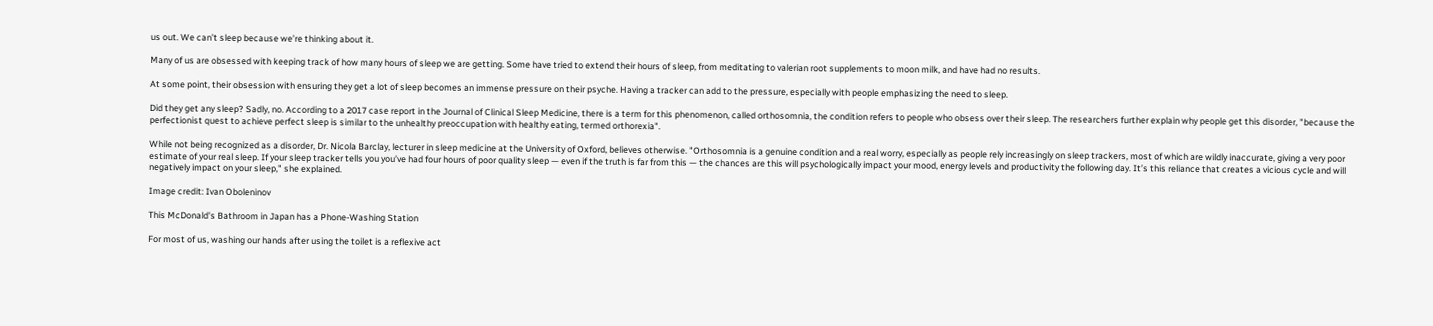us out. We can’t sleep because we’re thinking about it.

Many of us are obsessed with keeping track of how many hours of sleep we are getting. Some have tried to extend their hours of sleep, from meditating to valerian root supplements to moon milk, and have had no results.

At some point, their obsession with ensuring they get a lot of sleep becomes an immense pressure on their psyche. Having a tracker can add to the pressure, especially with people emphasizing the need to sleep.

Did they get any sleep? Sadly, no. According to a 2017 case report in the Journal of Clinical Sleep Medicine, there is a term for this phenomenon, called orthosomnia, the condition refers to people who obsess over their sleep. The researchers further explain why people get this disorder, "because the perfectionist quest to achieve perfect sleep is similar to the unhealthy preoccupation with healthy eating, termed orthorexia".

While not being recognized as a disorder, Dr. Nicola Barclay, lecturer in sleep medicine at the University of Oxford, believes otherwise. "Orthosomnia is a genuine condition and a real worry, especially as people rely increasingly on sleep trackers, most of which are wildly inaccurate, giving a very poor estimate of your real sleep. If your sleep tracker tells you you’ve had four hours of poor quality sleep — even if the truth is far from this — the chances are this will psychologically impact your mood, energy levels and productivity the following day. It’s this reliance that creates a vicious cycle and will negatively impact on your sleep," she explained.

Image credit: Ivan Oboleninov

This McDonald's Bathroom in Japan has a Phone-Washing Station

For most of us, washing our hands after using the toilet is a reflexive act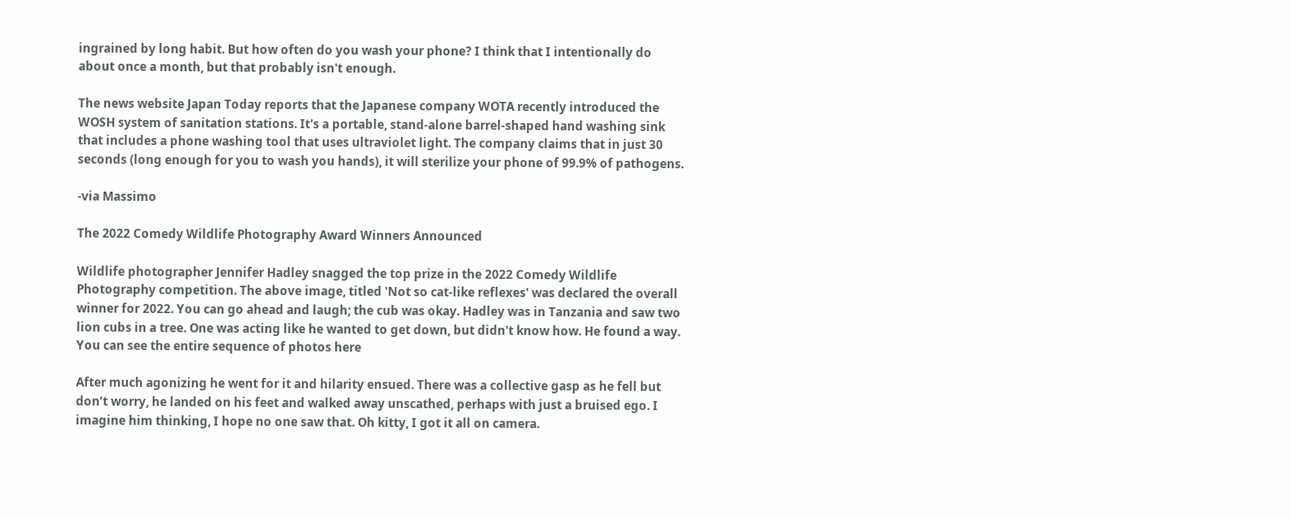ingrained by long habit. But how often do you wash your phone? I think that I intentionally do about once a month, but that probably isn't enough.

The news website Japan Today reports that the Japanese company WOTA recently introduced the WOSH system of sanitation stations. It's a portable, stand-alone barrel-shaped hand washing sink that includes a phone washing tool that uses ultraviolet light. The company claims that in just 30 seconds (long enough for you to wash you hands), it will sterilize your phone of 99.9% of pathogens.

-via Massimo

The 2022 Comedy Wildlife Photography Award Winners Announced

Wildlife photographer Jennifer Hadley snagged the top prize in the 2022 Comedy Wildlife Photography competition. The above image, titled 'Not so cat-like reflexes' was declared the overall winner for 2022. You can go ahead and laugh; the cub was okay. Hadley was in Tanzania and saw two lion cubs in a tree. One was acting like he wanted to get down, but didn't know how. He found a way. You can see the entire sequence of photos here

After much agonizing he went for it and hilarity ensued. There was a collective gasp as he fell but don’t worry, he landed on his feet and walked away unscathed, perhaps with just a bruised ego. I imagine him thinking, I hope no one saw that. Oh kitty, I got it all on camera.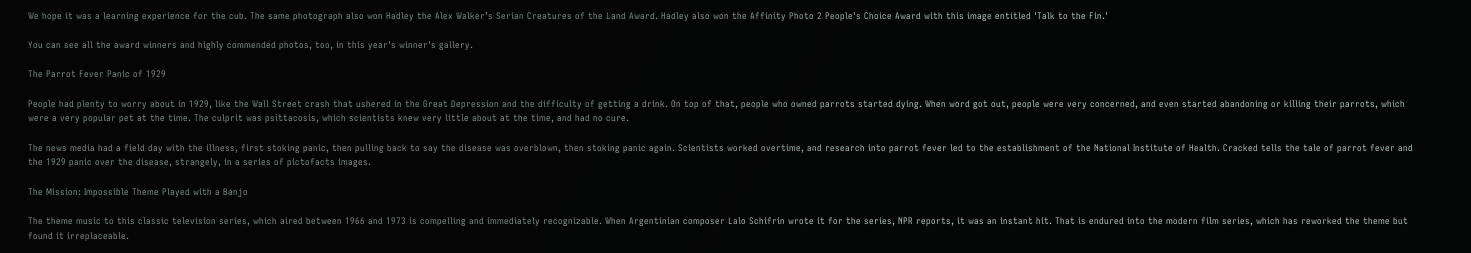We hope it was a learning experience for the cub. The same photograph also won Hadley the Alex Walker’s Serian Creatures of the Land Award. Hadley also won the Affinity Photo 2 People's Choice Award with this image entitled 'Talk to the Fin.'

You can see all the award winners and highly commended photos, too, in this year's winner's gallery.

The Parrot Fever Panic of 1929

People had plenty to worry about in 1929, like the Wall Street crash that ushered in the Great Depression and the difficulty of getting a drink. On top of that, people who owned parrots started dying. When word got out, people were very concerned, and even started abandoning or killing their parrots, which were a very popular pet at the time. The culprit was psittacosis, which scientists knew very little about at the time, and had no cure.

The news media had a field day with the illness, first stoking panic, then pulling back to say the disease was overblown, then stoking panic again. Scientists worked overtime, and research into parrot fever led to the establishment of the National Institute of Health. Cracked tells the tale of parrot fever and the 1929 panic over the disease, strangely, in a series of pictofacts images.

The Mission: Impossible Theme Played with a Banjo

The theme music to this classic television series, which aired between 1966 and 1973 is compelling and immediately recognizable. When Argentinian composer Lalo Schifrin wrote it for the series, NPR reports, it was an instant hit. That is endured into the modern film series, which has reworked the theme but found it irreplaceable.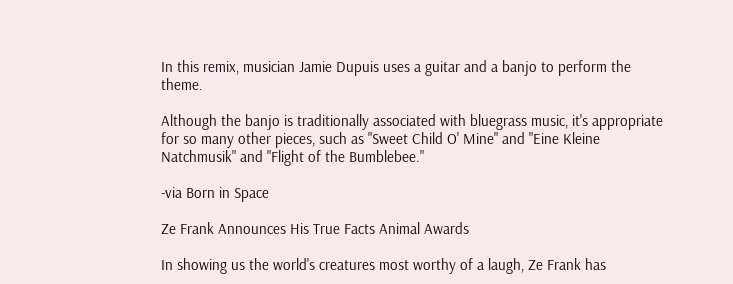In this remix, musician Jamie Dupuis uses a guitar and a banjo to perform the theme.

Although the banjo is traditionally associated with bluegrass music, it's appropriate for so many other pieces, such as "Sweet Child O' Mine" and "Eine Kleine Natchmusik" and "Flight of the Bumblebee."

-via Born in Space

Ze Frank Announces His True Facts Animal Awards

In showing us the world's creatures most worthy of a laugh, Ze Frank has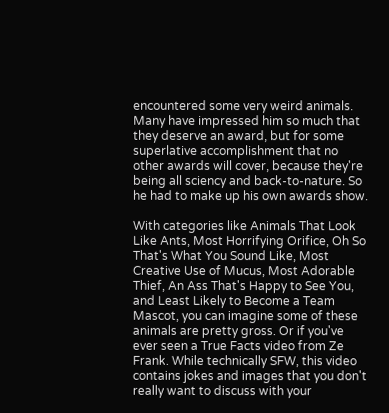encountered some very weird animals. Many have impressed him so much that they deserve an award, but for some superlative accomplishment that no other awards will cover, because they're being all sciency and back-to-nature. So he had to make up his own awards show.

With categories like Animals That Look Like Ants, Most Horrifying Orifice, Oh So That's What You Sound Like, Most Creative Use of Mucus, Most Adorable Thief, An Ass That's Happy to See You, and Least Likely to Become a Team Mascot, you can imagine some of these animals are pretty gross. Or if you've ever seen a True Facts video from Ze Frank. While technically SFW, this video contains jokes and images that you don't really want to discuss with your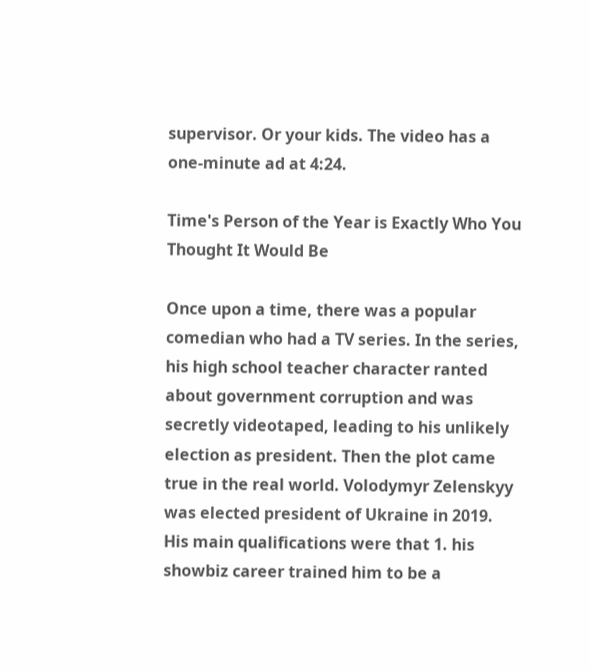supervisor. Or your kids. The video has a one-minute ad at 4:24.

Time's Person of the Year is Exactly Who You Thought It Would Be

Once upon a time, there was a popular comedian who had a TV series. In the series, his high school teacher character ranted about government corruption and was secretly videotaped, leading to his unlikely election as president. Then the plot came true in the real world. Volodymyr Zelenskyy was elected president of Ukraine in 2019. His main qualifications were that 1. his showbiz career trained him to be a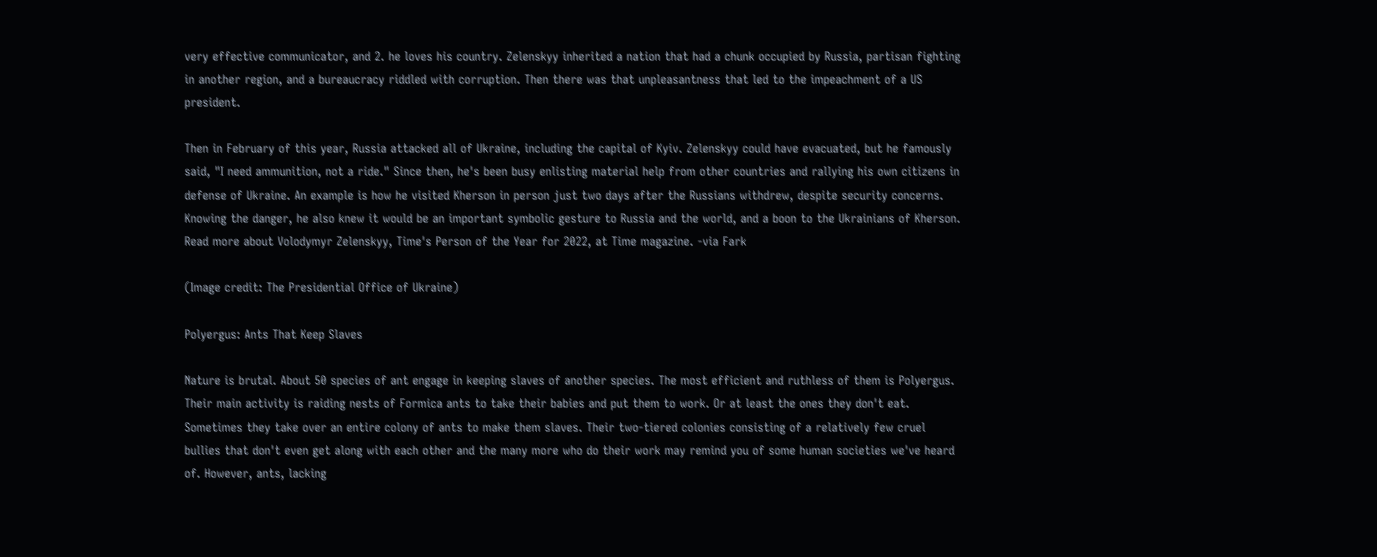very effective communicator, and 2. he loves his country. Zelenskyy inherited a nation that had a chunk occupied by Russia, partisan fighting in another region, and a bureaucracy riddled with corruption. Then there was that unpleasantness that led to the impeachment of a US president.

Then in February of this year, Russia attacked all of Ukraine, including the capital of Kyiv. Zelenskyy could have evacuated, but he famously said, "I need ammunition, not a ride." Since then, he's been busy enlisting material help from other countries and rallying his own citizens in defense of Ukraine. An example is how he visited Kherson in person just two days after the Russians withdrew, despite security concerns. Knowing the danger, he also knew it would be an important symbolic gesture to Russia and the world, and a boon to the Ukrainians of Kherson. Read more about Volodymyr Zelenskyy, Time's Person of the Year for 2022, at Time magazine. -via Fark

(Image credit: The Presidential Office of Ukraine)

Polyergus: Ants That Keep Slaves

Nature is brutal. About 50 species of ant engage in keeping slaves of another species. The most efficient and ruthless of them is Polyergus. Their main activity is raiding nests of Formica ants to take their babies and put them to work. Or at least the ones they don't eat. Sometimes they take over an entire colony of ants to make them slaves. Their two-tiered colonies consisting of a relatively few cruel bullies that don't even get along with each other and the many more who do their work may remind you of some human societies we've heard of. However, ants, lacking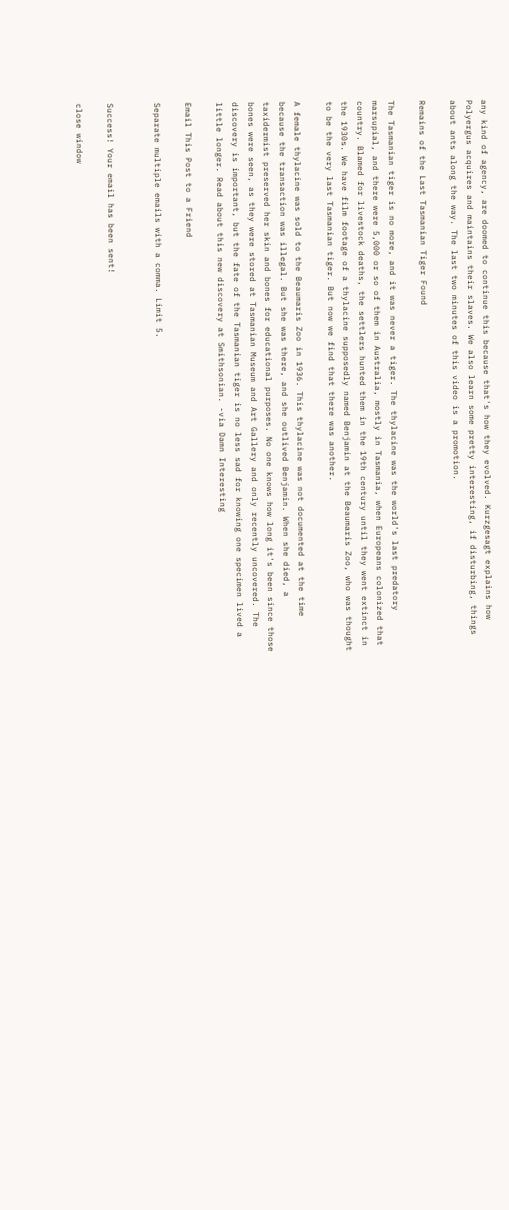any kind of agency, are doomed to continue this because that's how they evolved. Kurzgesagt explains how Polyergus acquires and maintains their slaves. We also learn some pretty interesting, if disturbing, things about ants along the way. The last two minutes of this video is a promotion.

Remains of the Last Tasmanian Tiger Found

The Tasmanian tiger is no more, and it was never a tiger. The thylacine was the world's last predatory marsupial, and there were 5,000 or so of them in Australia, mostly in Tasmania, when Europeans colonized that country. Blamed for livestock deaths, the settlers hunted them in the 19th century until they went extinct in the 1930s. We have film footage of a thylacine supposedly named Benjamin at the Beaumaris Zoo, who was thought to be the very last Tasmanian tiger. But now we find that there was another.

A female thylacine was sold to the Beaumaris Zoo in 1936. This thylacine was not documented at the time because the transaction was illegal. But she was there, and she outlived Benjamin. When she died, a taxidermist preserved her skin and bones for educational purposes. No one knows how long it's been since those bones were seen, as they were stored at Tasmanian Museum and Art Gallery and only recently uncovered. The discovery is important, but the fate of the Tasmanian tiger is no less sad for knowing one specimen lived a little longer. Read about this new discovery at Smithsonian. -via Damn Interesting

Email This Post to a Friend

Separate multiple emails with a comma. Limit 5.


Success! Your email has been sent!

close window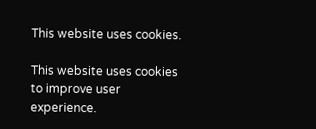This website uses cookies.

This website uses cookies to improve user experience.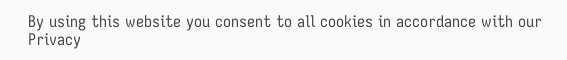By using this website you consent to all cookies in accordance with our Privacy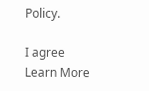Policy.

I agree
Learn More